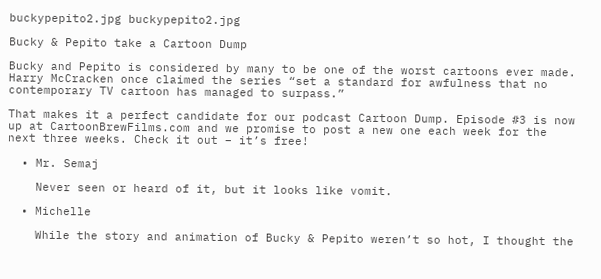buckypepito2.jpg buckypepito2.jpg

Bucky & Pepito take a Cartoon Dump

Bucky and Pepito is considered by many to be one of the worst cartoons ever made. Harry McCracken once claimed the series “set a standard for awfulness that no contemporary TV cartoon has managed to surpass.”

That makes it a perfect candidate for our podcast Cartoon Dump. Episode #3 is now up at CartoonBrewFilms.com and we promise to post a new one each week for the next three weeks. Check it out – it’s free!

  • Mr. Semaj

    Never seen or heard of it, but it looks like vomit.

  • Michelle

    While the story and animation of Bucky & Pepito weren’t so hot, I thought the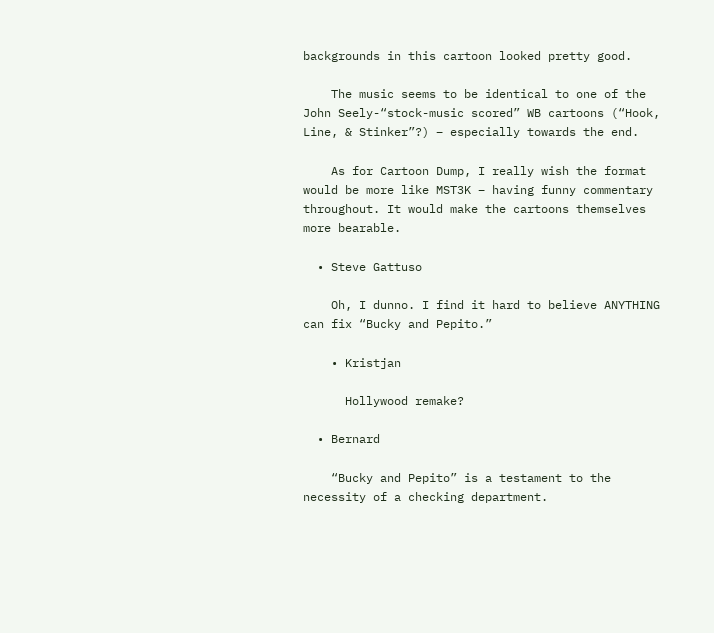backgrounds in this cartoon looked pretty good.

    The music seems to be identical to one of the John Seely-“stock-music scored” WB cartoons (“Hook, Line, & Stinker”?) – especially towards the end.

    As for Cartoon Dump, I really wish the format would be more like MST3K – having funny commentary throughout. It would make the cartoons themselves more bearable.

  • Steve Gattuso

    Oh, I dunno. I find it hard to believe ANYTHING can fix “Bucky and Pepito.”

    • Kristjan

      Hollywood remake?

  • Bernard

    “Bucky and Pepito” is a testament to the necessity of a checking department.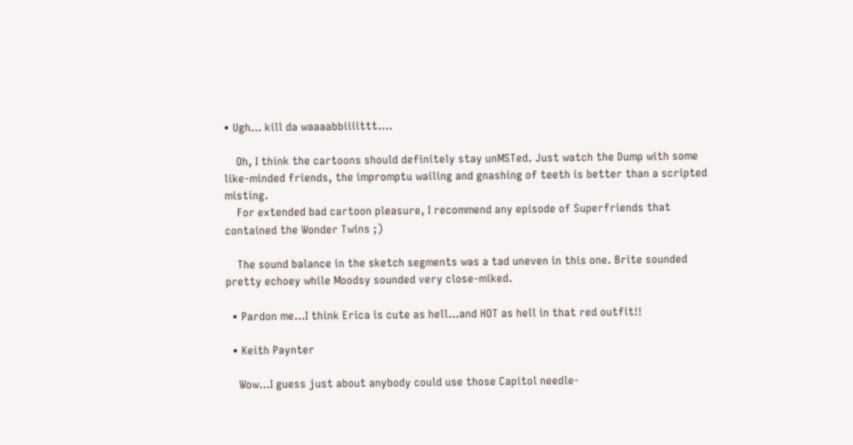• Ugh… kill da waaaabbiiiittt….

    Oh, I think the cartoons should definitely stay unMSTed. Just watch the Dump with some like-minded friends, the impromptu wailing and gnashing of teeth is better than a scripted misting.
    For extended bad cartoon pleasure, I recommend any episode of Superfriends that contained the Wonder Twins ;)

    The sound balance in the sketch segments was a tad uneven in this one. Brite sounded pretty echoey while Moodsy sounded very close-miked.

  • Pardon me…I think Erica is cute as hell…and HOT as hell in that red outfit!!

  • Keith Paynter

    Wow…I guess just about anybody could use those Capitol needle-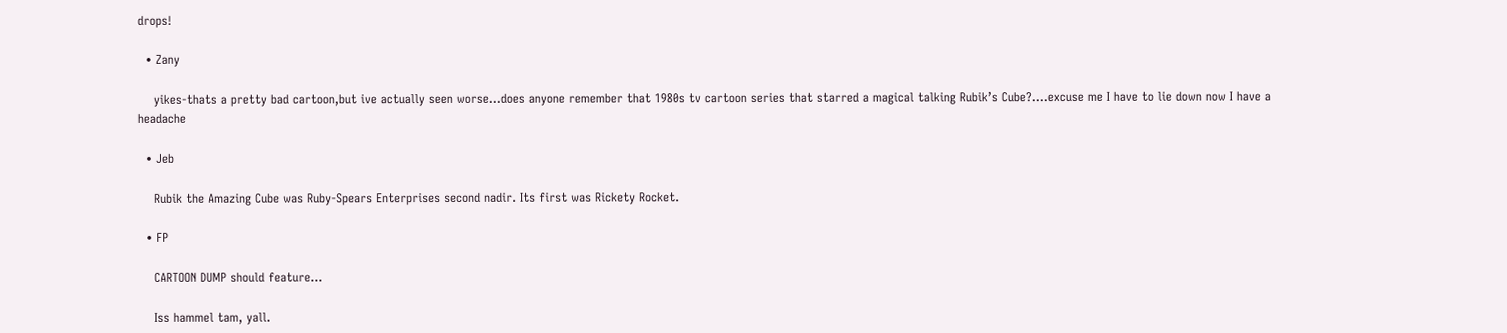drops!

  • Zany

    yikes-thats a pretty bad cartoon,but ive actually seen worse…does anyone remember that 1980s tv cartoon series that starred a magical talking Rubik’s Cube?….excuse me I have to lie down now I have a headache

  • Jeb

    Rubik the Amazing Cube was Ruby-Spears Enterprises second nadir. Its first was Rickety Rocket.

  • FP

    CARTOON DUMP should feature…

    Iss hammel tam, yall.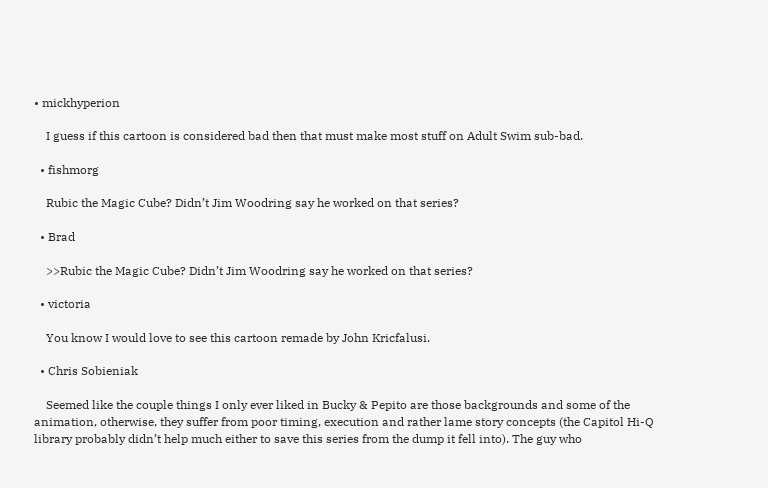• mickhyperion

    I guess if this cartoon is considered bad then that must make most stuff on Adult Swim sub-bad.

  • fishmorg

    Rubic the Magic Cube? Didn’t Jim Woodring say he worked on that series?

  • Brad

    >>Rubic the Magic Cube? Didn’t Jim Woodring say he worked on that series?

  • victoria

    You know I would love to see this cartoon remade by John Kricfalusi.

  • Chris Sobieniak

    Seemed like the couple things I only ever liked in Bucky & Pepito are those backgrounds and some of the animation, otherwise, they suffer from poor timing, execution and rather lame story concepts (the Capitol Hi-Q library probably didn’t help much either to save this series from the dump it fell into). The guy who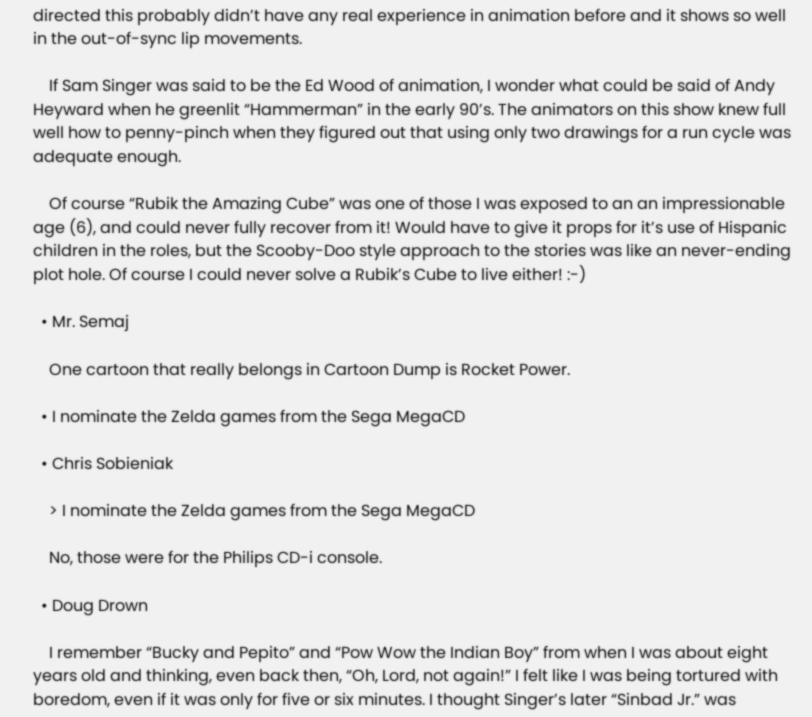directed this probably didn’t have any real experience in animation before and it shows so well in the out-of-sync lip movements.

    If Sam Singer was said to be the Ed Wood of animation, I wonder what could be said of Andy Heyward when he greenlit “Hammerman” in the early 90’s. The animators on this show knew full well how to penny-pinch when they figured out that using only two drawings for a run cycle was adequate enough.

    Of course “Rubik the Amazing Cube” was one of those I was exposed to an an impressionable age (6), and could never fully recover from it! Would have to give it props for it’s use of Hispanic children in the roles, but the Scooby-Doo style approach to the stories was like an never-ending plot hole. Of course I could never solve a Rubik’s Cube to live either! :-)

  • Mr. Semaj

    One cartoon that really belongs in Cartoon Dump is Rocket Power.

  • I nominate the Zelda games from the Sega MegaCD

  • Chris Sobieniak

    > I nominate the Zelda games from the Sega MegaCD

    No, those were for the Philips CD-i console.

  • Doug Drown

    I remember “Bucky and Pepito” and “Pow Wow the Indian Boy” from when I was about eight years old and thinking, even back then, “Oh, Lord, not again!” I felt like I was being tortured with boredom, even if it was only for five or six minutes. I thought Singer’s later “Sinbad Jr.” was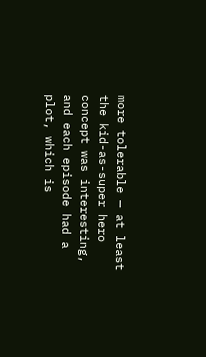more tolerable — at least the kid-as-super hero concept was interesting, and each episode had a plot, which is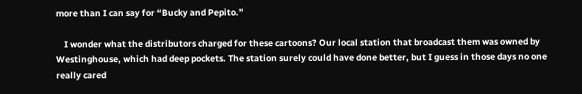more than I can say for “Bucky and Pepito.”

    I wonder what the distributors charged for these cartoons? Our local station that broadcast them was owned by Westinghouse, which had deep pockets. The station surely could have done better, but I guess in those days no one really cared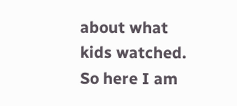about what kids watched. So here I am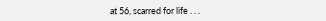at 56, scarred for life . . .